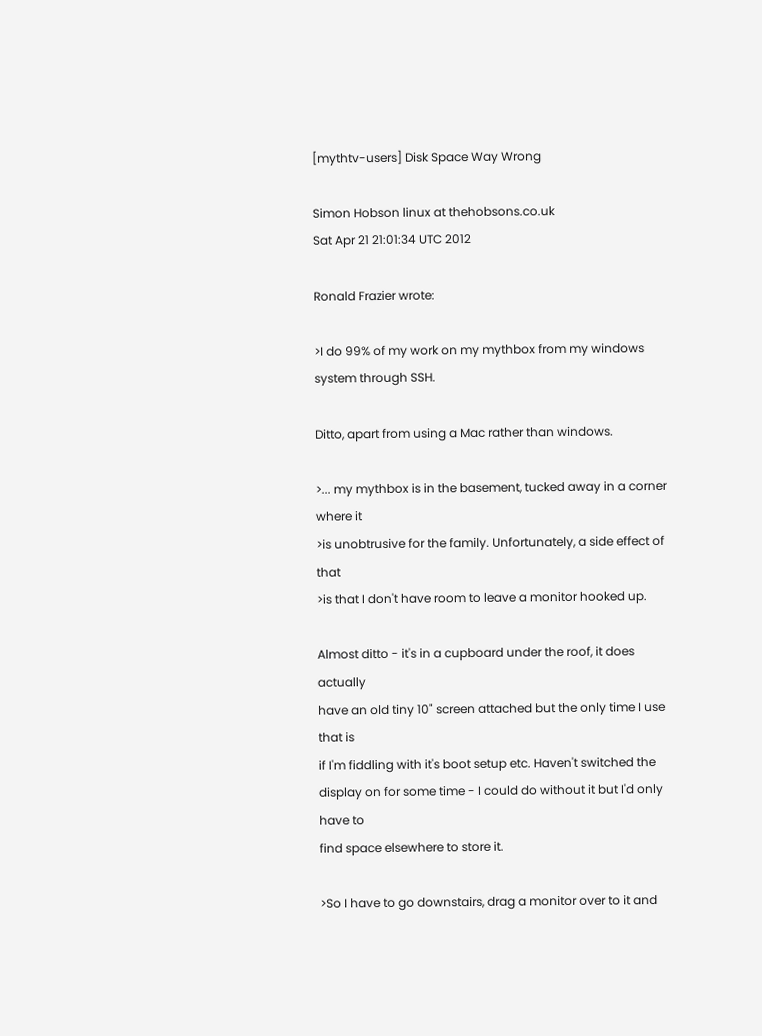[mythtv-users] Disk Space Way Wrong

Simon Hobson linux at thehobsons.co.uk
Sat Apr 21 21:01:34 UTC 2012

Ronald Frazier wrote:

>I do 99% of my work on my mythbox from my windows system through SSH.

Ditto, apart from using a Mac rather than windows.

>... my mythbox is in the basement, tucked away in a corner where it
>is unobtrusive for the family. Unfortunately, a side effect of that
>is that I don't have room to leave a monitor hooked up.

Almost ditto - it's in a cupboard under the roof, it does actually
have an old tiny 10" screen attached but the only time I use that is
if I'm fiddling with it's boot setup etc. Haven't switched the
display on for some time - I could do without it but I'd only have to
find space elsewhere to store it.

>So I have to go downstairs, drag a monitor over to it and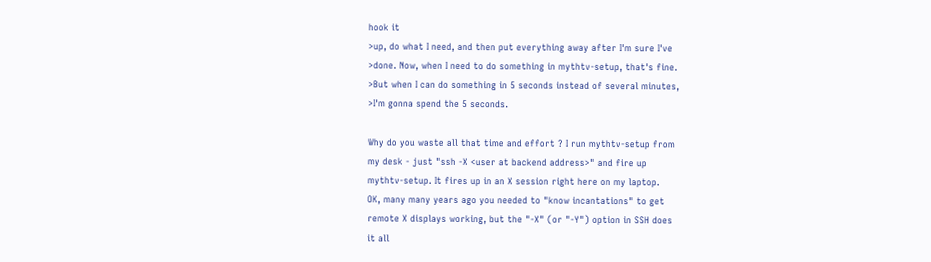hook it
>up, do what I need, and then put everything away after I'm sure I've
>done. Now, when I need to do something in mythtv-setup, that's fine.
>But when I can do something in 5 seconds instead of several minutes,
>I'm gonna spend the 5 seconds.

Why do you waste all that time and effort ? I run mythtv-setup from
my desk - just "ssh -X <user at backend address>" and fire up
mythtv-setup. It fires up in an X session right here on my laptop.
OK, many many years ago you needed to "know incantations" to get
remote X displays working, but the "-X" (or "-Y") option in SSH does
it all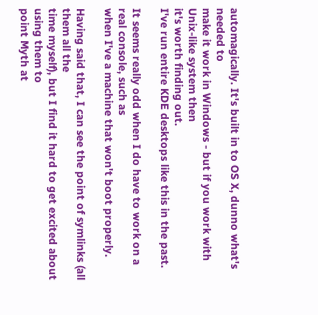automagically. It's built in to OS X, dunno what's needed to
make it work in Windows - but if you work with Unix-like system then
it's worth finding out.
I've run entire KDE desktops like this in the past.

It seems really odd when I do have to work on a real console, such as
when I've a machine that won't boot properly.

Having said that, I can see the point of symlinks (all them all the
time myself), but I find it hard to get excited about using them to
point Myth at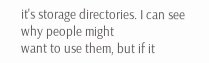it's storage directories. I can see why people might
want to use them, but if it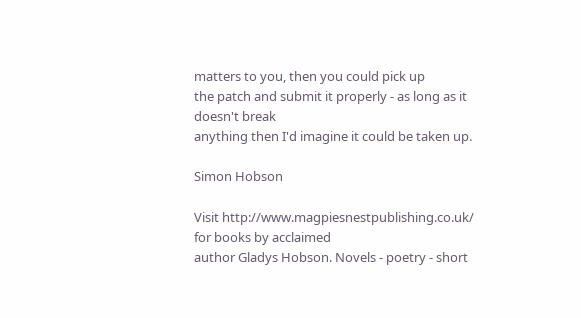matters to you, then you could pick up
the patch and submit it properly - as long as it doesn't break
anything then I'd imagine it could be taken up.

Simon Hobson

Visit http://www.magpiesnestpublishing.co.uk/ for books by acclaimed
author Gladys Hobson. Novels - poetry - short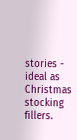stories - ideal as
Christmas stocking fillers.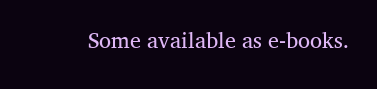Some available as e-books.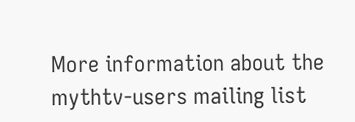More information about the mythtv-users mailing list